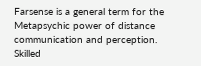Farsense is a general term for the Metapsychic power of distance communication and perception. Skilled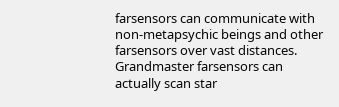farsensors can communicate with non-metapsychic beings and other farsensors over vast distances. Grandmaster farsensors can actually scan star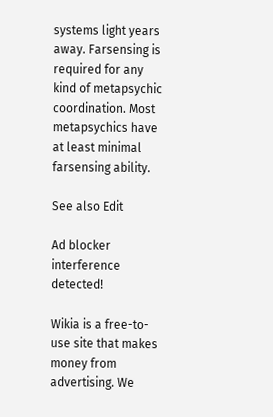systems light years away. Farsensing is required for any kind of metapsychic coordination. Most metapsychics have at least minimal farsensing ability.

See also Edit

Ad blocker interference detected!

Wikia is a free-to-use site that makes money from advertising. We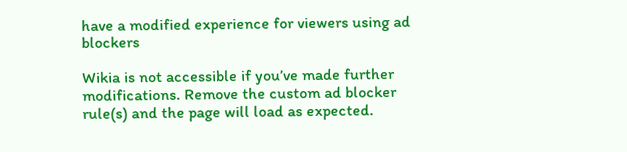have a modified experience for viewers using ad blockers

Wikia is not accessible if you’ve made further modifications. Remove the custom ad blocker rule(s) and the page will load as expected.